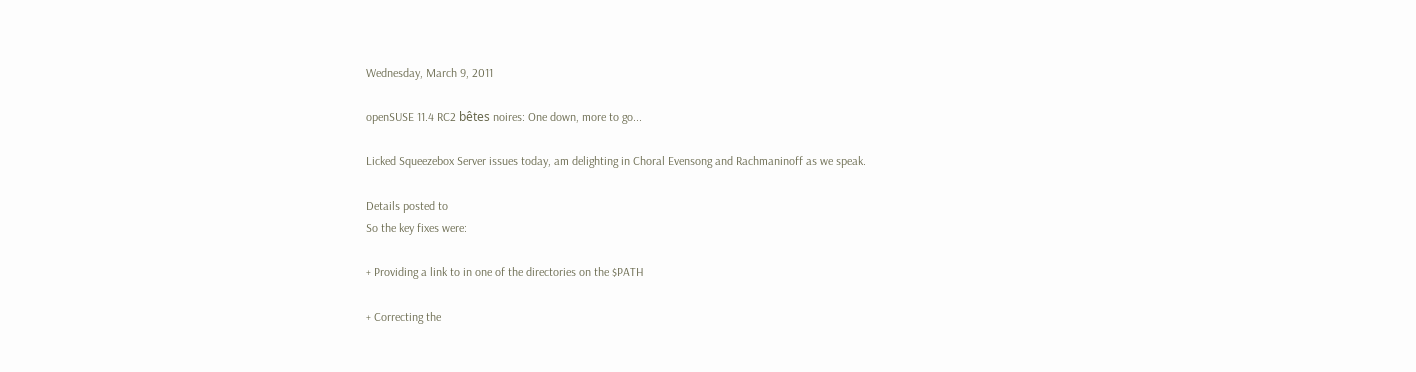Wednesday, March 9, 2011

openSUSE 11.4 RC2 bêtes noires: One down, more to go...

Licked Squeezebox Server issues today, am delighting in Choral Evensong and Rachmaninoff as we speak.

Details posted to
So the key fixes were:

+ Providing a link to in one of the directories on the $PATH

+ Correcting the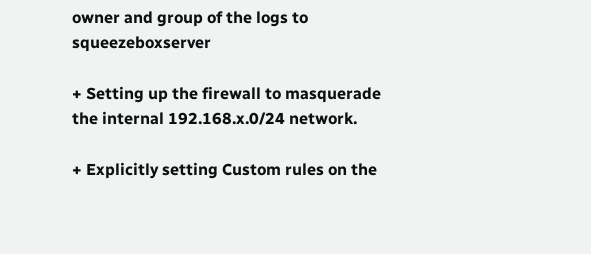owner and group of the logs to squeezeboxserver

+ Setting up the firewall to masquerade the internal 192.168.x.0/24 network.

+ Explicitly setting Custom rules on the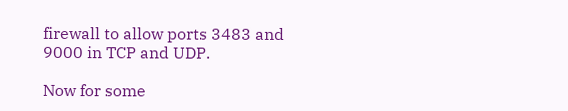firewall to allow ports 3483 and 9000 in TCP and UDP.

Now for some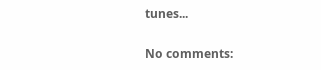tunes...

No comments: